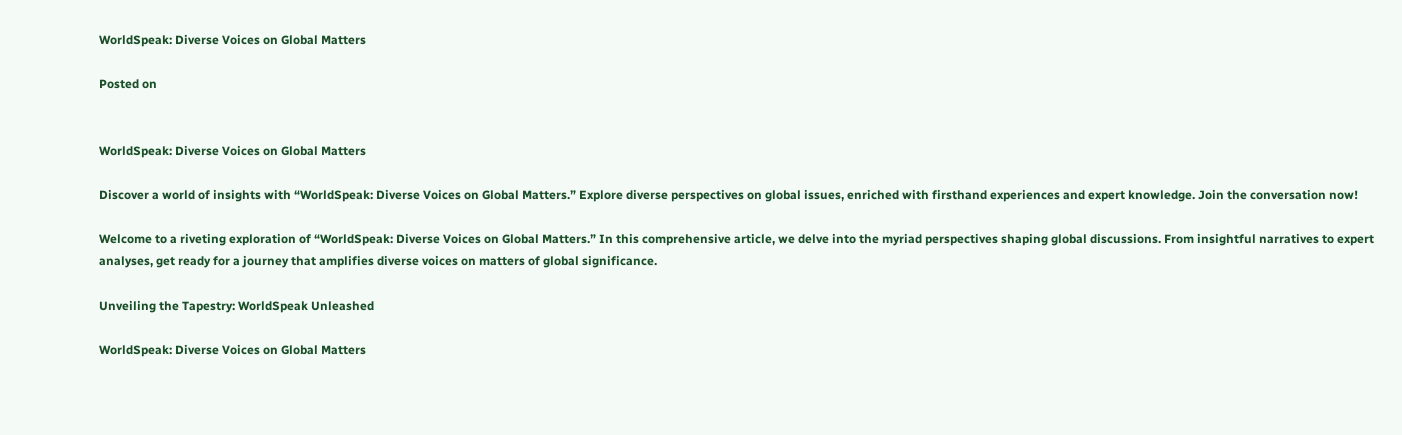WorldSpeak: Diverse Voices on Global Matters

Posted on


WorldSpeak: Diverse Voices on Global Matters

Discover a world of insights with “WorldSpeak: Diverse Voices on Global Matters.” Explore diverse perspectives on global issues, enriched with firsthand experiences and expert knowledge. Join the conversation now!

Welcome to a riveting exploration of “WorldSpeak: Diverse Voices on Global Matters.” In this comprehensive article, we delve into the myriad perspectives shaping global discussions. From insightful narratives to expert analyses, get ready for a journey that amplifies diverse voices on matters of global significance.

Unveiling the Tapestry: WorldSpeak Unleashed

WorldSpeak: Diverse Voices on Global Matters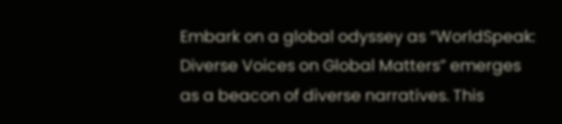Embark on a global odyssey as “WorldSpeak: Diverse Voices on Global Matters” emerges as a beacon of diverse narratives. This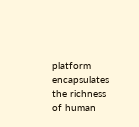platform encapsulates the richness of human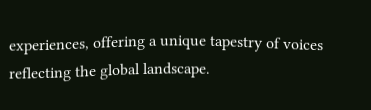experiences, offering a unique tapestry of voices reflecting the global landscape.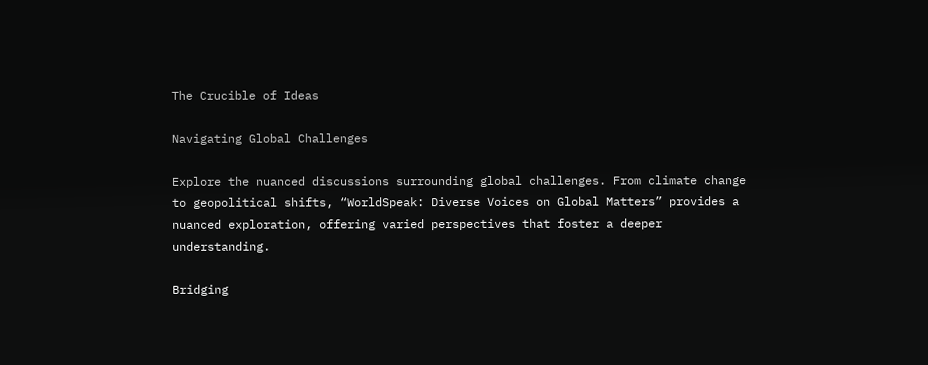The Crucible of Ideas

Navigating Global Challenges

Explore the nuanced discussions surrounding global challenges. From climate change to geopolitical shifts, “WorldSpeak: Diverse Voices on Global Matters” provides a nuanced exploration, offering varied perspectives that foster a deeper understanding.

Bridging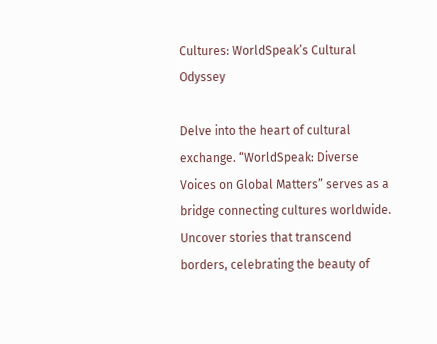Cultures: WorldSpeak’s Cultural Odyssey

Delve into the heart of cultural exchange. “WorldSpeak: Diverse Voices on Global Matters” serves as a bridge connecting cultures worldwide. Uncover stories that transcend borders, celebrating the beauty of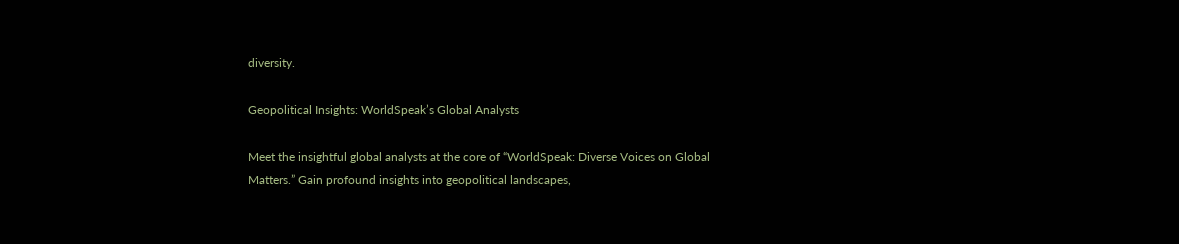diversity.

Geopolitical Insights: WorldSpeak’s Global Analysts

Meet the insightful global analysts at the core of “WorldSpeak: Diverse Voices on Global Matters.” Gain profound insights into geopolitical landscapes,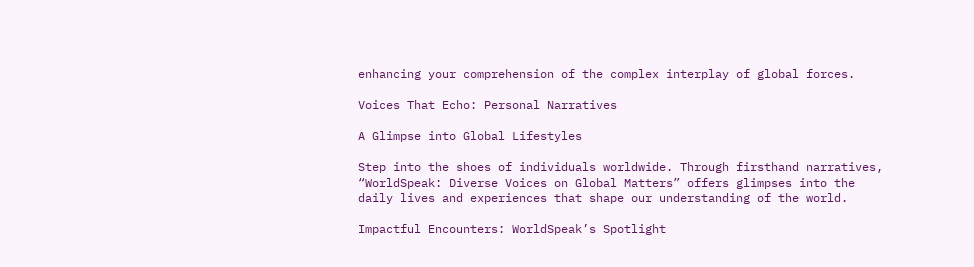enhancing your comprehension of the complex interplay of global forces.

Voices That Echo: Personal Narratives

A Glimpse into Global Lifestyles

Step into the shoes of individuals worldwide. Through firsthand narratives, “WorldSpeak: Diverse Voices on Global Matters” offers glimpses into the daily lives and experiences that shape our understanding of the world.

Impactful Encounters: WorldSpeak’s Spotlight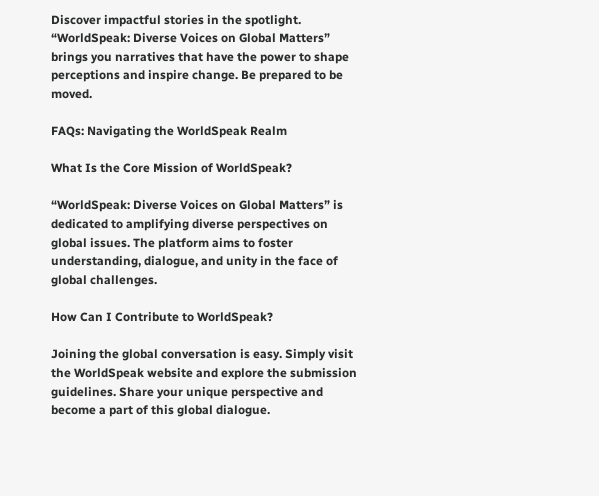Discover impactful stories in the spotlight. “WorldSpeak: Diverse Voices on Global Matters” brings you narratives that have the power to shape perceptions and inspire change. Be prepared to be moved.

FAQs: Navigating the WorldSpeak Realm

What Is the Core Mission of WorldSpeak?

“WorldSpeak: Diverse Voices on Global Matters” is dedicated to amplifying diverse perspectives on global issues. The platform aims to foster understanding, dialogue, and unity in the face of global challenges.

How Can I Contribute to WorldSpeak?

Joining the global conversation is easy. Simply visit the WorldSpeak website and explore the submission guidelines. Share your unique perspective and become a part of this global dialogue.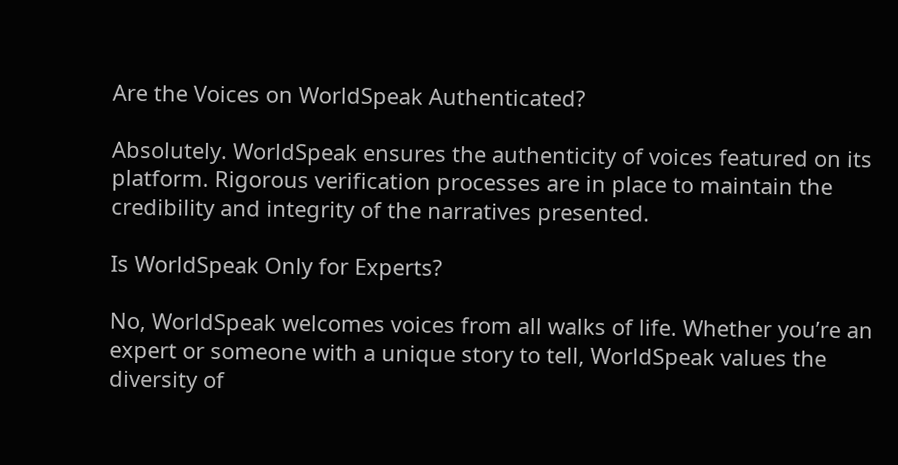Are the Voices on WorldSpeak Authenticated?

Absolutely. WorldSpeak ensures the authenticity of voices featured on its platform. Rigorous verification processes are in place to maintain the credibility and integrity of the narratives presented.

Is WorldSpeak Only for Experts?

No, WorldSpeak welcomes voices from all walks of life. Whether you’re an expert or someone with a unique story to tell, WorldSpeak values the diversity of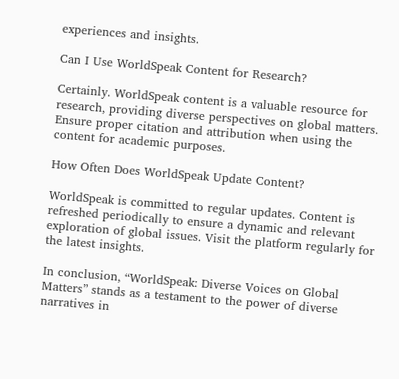experiences and insights.

Can I Use WorldSpeak Content for Research?

Certainly. WorldSpeak content is a valuable resource for research, providing diverse perspectives on global matters. Ensure proper citation and attribution when using the content for academic purposes.

How Often Does WorldSpeak Update Content?

WorldSpeak is committed to regular updates. Content is refreshed periodically to ensure a dynamic and relevant exploration of global issues. Visit the platform regularly for the latest insights.

In conclusion, “WorldSpeak: Diverse Voices on Global Matters” stands as a testament to the power of diverse narratives in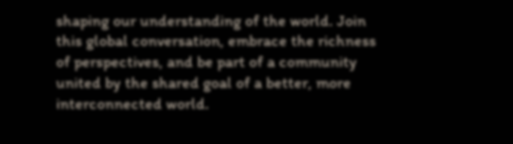shaping our understanding of the world. Join this global conversation, embrace the richness of perspectives, and be part of a community united by the shared goal of a better, more interconnected world.